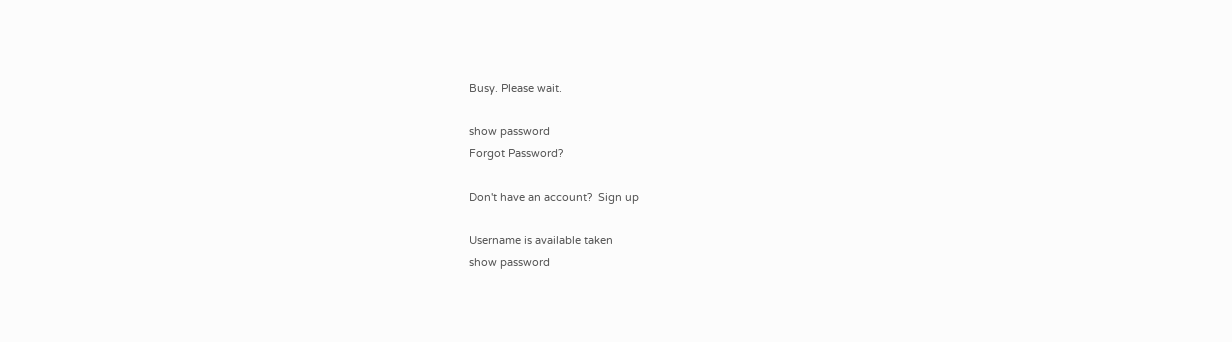Busy. Please wait.

show password
Forgot Password?

Don't have an account?  Sign up

Username is available taken
show password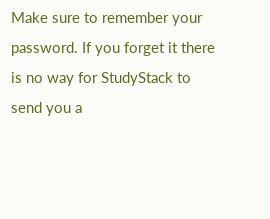Make sure to remember your password. If you forget it there is no way for StudyStack to send you a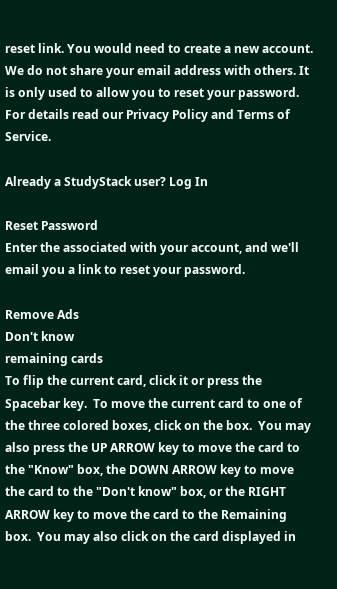reset link. You would need to create a new account.
We do not share your email address with others. It is only used to allow you to reset your password. For details read our Privacy Policy and Terms of Service.

Already a StudyStack user? Log In

Reset Password
Enter the associated with your account, and we'll email you a link to reset your password.

Remove Ads
Don't know
remaining cards
To flip the current card, click it or press the Spacebar key.  To move the current card to one of the three colored boxes, click on the box.  You may also press the UP ARROW key to move the card to the "Know" box, the DOWN ARROW key to move the card to the "Don't know" box, or the RIGHT ARROW key to move the card to the Remaining box.  You may also click on the card displayed in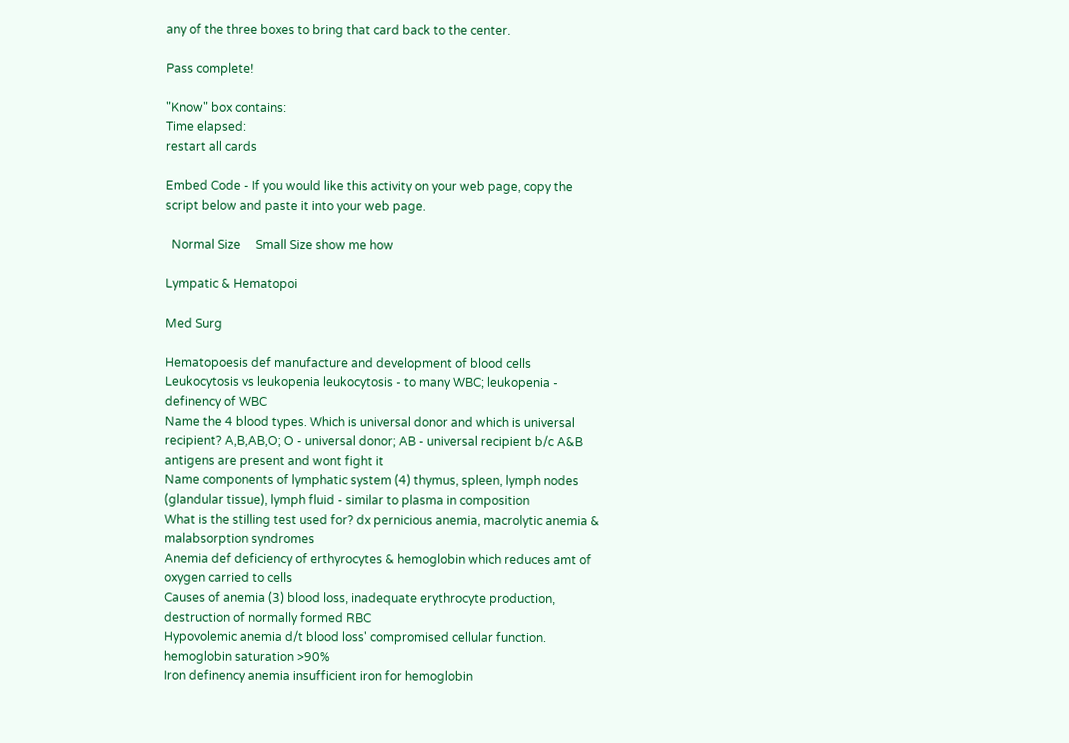any of the three boxes to bring that card back to the center.

Pass complete!

"Know" box contains:
Time elapsed:
restart all cards

Embed Code - If you would like this activity on your web page, copy the script below and paste it into your web page.

  Normal Size     Small Size show me how

Lympatic & Hematopoi

Med Surg

Hematopoesis def manufacture and development of blood cells
Leukocytosis vs leukopenia leukocytosis - to many WBC; leukopenia - definency of WBC
Name the 4 blood types. Which is universal donor and which is universal recipient? A,B,AB,O; O - universal donor; AB - universal recipient b/c A&B antigens are present and wont fight it
Name components of lymphatic system (4) thymus, spleen, lymph nodes (glandular tissue), lymph fluid - similar to plasma in composition
What is the stilling test used for? dx pernicious anemia, macrolytic anemia & malabsorption syndromes
Anemia def deficiency of erthyrocytes & hemoglobin which reduces amt of oxygen carried to cells
Causes of anemia (3) blood loss, inadequate erythrocyte production, destruction of normally formed RBC
Hypovolemic anemia d/t blood loss' compromised cellular function. hemoglobin saturation >90%
Iron definency anemia insufficient iron for hemoglobin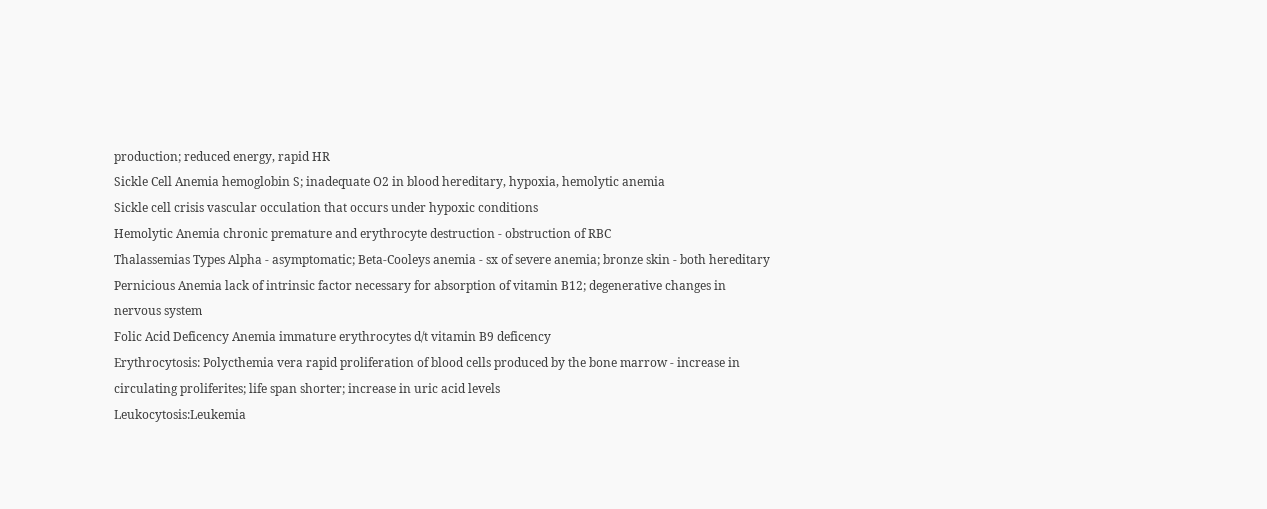production; reduced energy, rapid HR
Sickle Cell Anemia hemoglobin S; inadequate O2 in blood hereditary, hypoxia, hemolytic anemia
Sickle cell crisis vascular occulation that occurs under hypoxic conditions
Hemolytic Anemia chronic premature and erythrocyte destruction - obstruction of RBC
Thalassemias Types Alpha - asymptomatic; Beta-Cooleys anemia - sx of severe anemia; bronze skin - both hereditary
Pernicious Anemia lack of intrinsic factor necessary for absorption of vitamin B12; degenerative changes in nervous system
Folic Acid Deficency Anemia immature erythrocytes d/t vitamin B9 deficency
Erythrocytosis: Polycthemia vera rapid proliferation of blood cells produced by the bone marrow - increase in circulating proliferites; life span shorter; increase in uric acid levels
Leukocytosis:Leukemia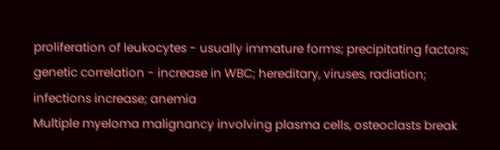proliferation of leukocytes - usually immature forms; precipitating factors; genetic correlation - increase in WBC; hereditary, viruses, radiation; infections increase; anemia
Multiple myeloma malignancy involving plasma cells, osteoclasts break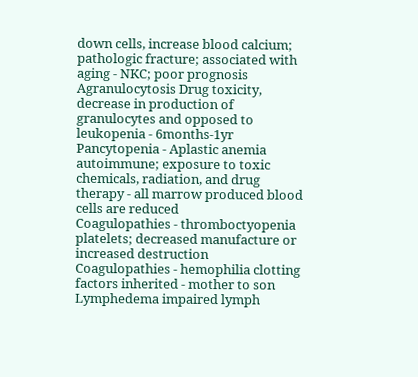down cells, increase blood calcium; pathologic fracture; associated with aging - NKC; poor prognosis
Agranulocytosis Drug toxicity, decrease in production of granulocytes and opposed to leukopenia - 6months-1yr
Pancytopenia - Aplastic anemia autoimmune; exposure to toxic chemicals, radiation, and drug therapy - all marrow produced blood cells are reduced
Coagulopathies - thromboctyopenia platelets; decreased manufacture or increased destruction
Coagulopathies - hemophilia clotting factors inherited - mother to son
Lymphedema impaired lymph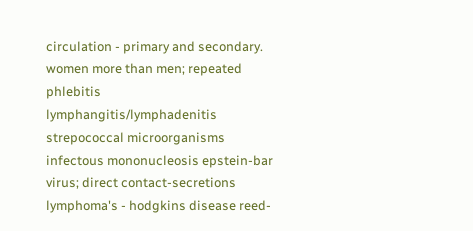circulation - primary and secondary. women more than men; repeated phlebitis
lymphangitis/lymphadenitis strepococcal microorganisms
infectous mononucleosis epstein-bar virus; direct contact-secretions
lymphoma's - hodgkins disease reed-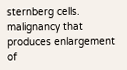sternberg cells. malignancy that produces enlargement of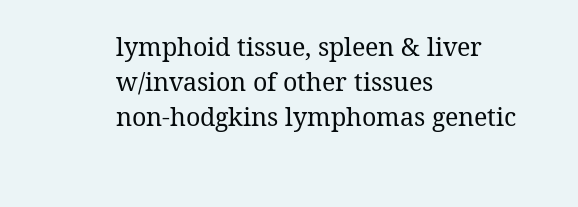lymphoid tissue, spleen & liver w/invasion of other tissues
non-hodgkins lymphomas genetic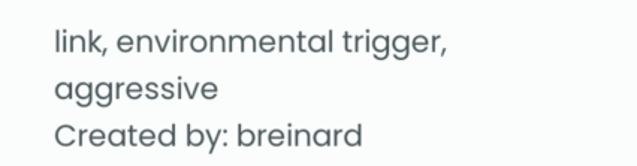link, environmental trigger, aggressive
Created by: breinard